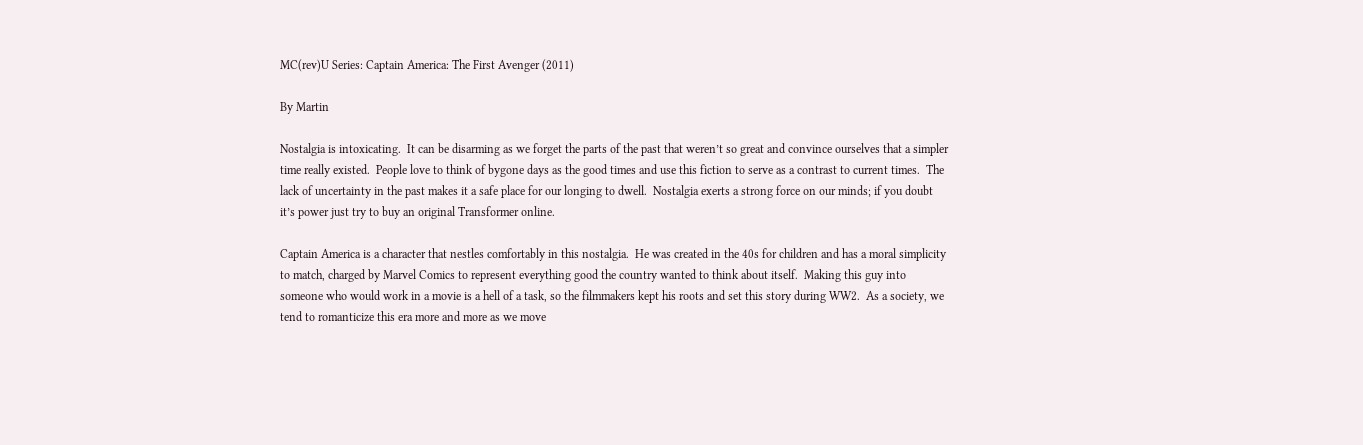MC(rev)U Series: Captain America: The First Avenger (2011)

By Martin

Nostalgia is intoxicating.  It can be disarming as we forget the parts of the past that weren’t so great and convince ourselves that a simpler time really existed.  People love to think of bygone days as the good times and use this fiction to serve as a contrast to current times.  The lack of uncertainty in the past makes it a safe place for our longing to dwell.  Nostalgia exerts a strong force on our minds; if you doubt it’s power just try to buy an original Transformer online.

Captain America is a character that nestles comfortably in this nostalgia.  He was created in the 40s for children and has a moral simplicity to match, charged by Marvel Comics to represent everything good the country wanted to think about itself.  Making this guy into someone who would work in a movie is a hell of a task, so the filmmakers kept his roots and set this story during WW2.  As a society, we tend to romanticize this era more and more as we move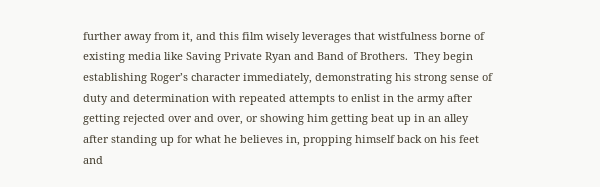further away from it, and this film wisely leverages that wistfulness borne of existing media like Saving Private Ryan and Band of Brothers.  They begin establishing Roger’s character immediately, demonstrating his strong sense of duty and determination with repeated attempts to enlist in the army after getting rejected over and over, or showing him getting beat up in an alley after standing up for what he believes in, propping himself back on his feet and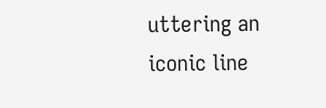uttering an iconic line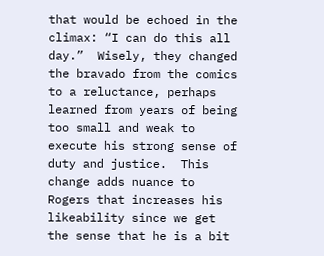that would be echoed in the climax: “I can do this all day.”  Wisely, they changed the bravado from the comics to a reluctance, perhaps learned from years of being too small and weak to execute his strong sense of duty and justice.  This change adds nuance to Rogers that increases his likeability since we get the sense that he is a bit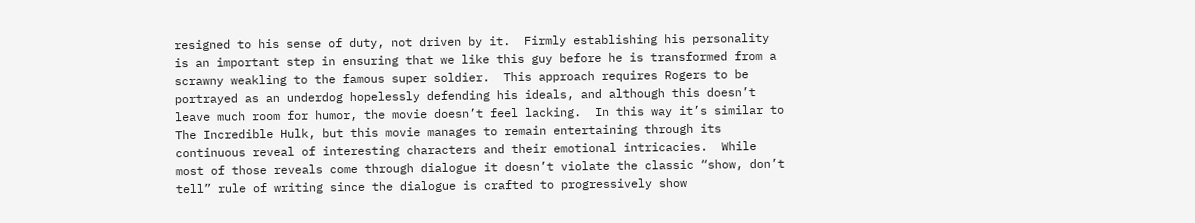resigned to his sense of duty, not driven by it.  Firmly establishing his personality is an important step in ensuring that we like this guy before he is transformed from a scrawny weakling to the famous super soldier.  This approach requires Rogers to be portrayed as an underdog hopelessly defending his ideals, and although this doesn’t leave much room for humor, the movie doesn’t feel lacking.  In this way it’s similar to The Incredible Hulk, but this movie manages to remain entertaining through its continuous reveal of interesting characters and their emotional intricacies.  While most of those reveals come through dialogue it doesn’t violate the classic “show, don’t tell” rule of writing since the dialogue is crafted to progressively show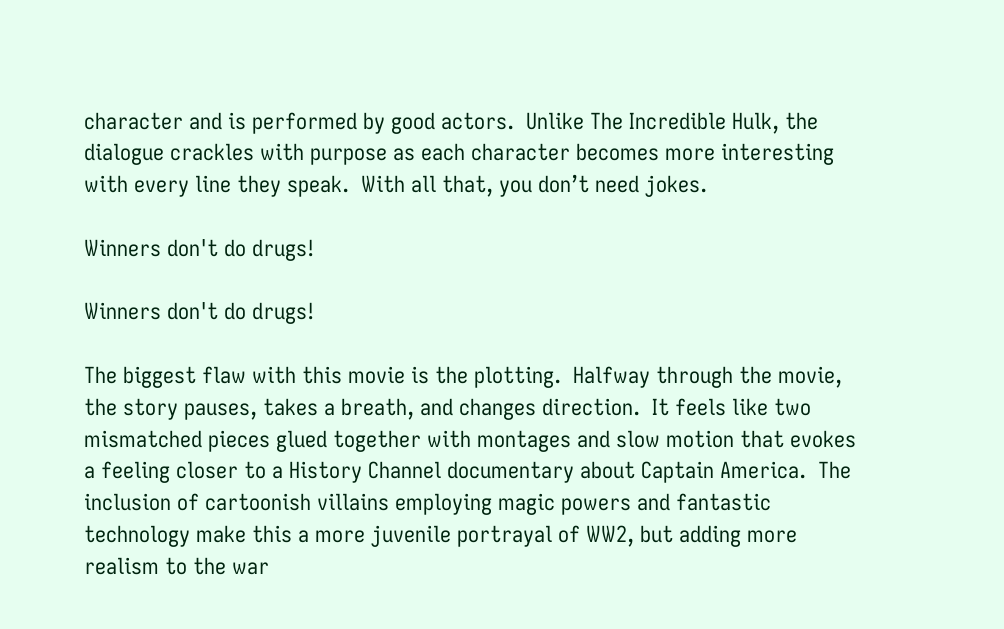character and is performed by good actors.  Unlike The Incredible Hulk, the dialogue crackles with purpose as each character becomes more interesting with every line they speak.  With all that, you don’t need jokes.

Winners don't do drugs!

Winners don't do drugs!

The biggest flaw with this movie is the plotting.  Halfway through the movie, the story pauses, takes a breath, and changes direction.  It feels like two mismatched pieces glued together with montages and slow motion that evokes a feeling closer to a History Channel documentary about Captain America.  The inclusion of cartoonish villains employing magic powers and fantastic technology make this a more juvenile portrayal of WW2, but adding more realism to the war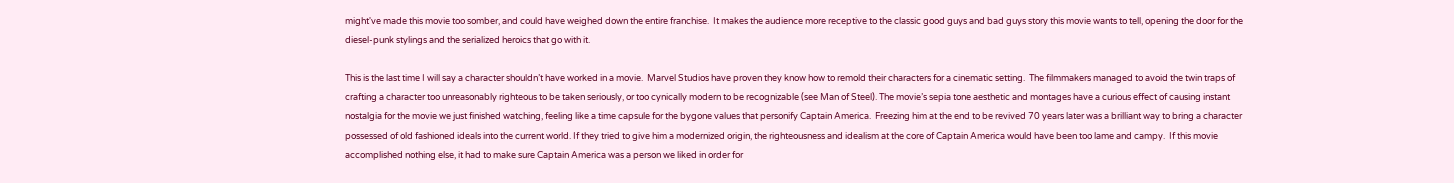might've made this movie too somber, and could have weighed down the entire franchise.  It makes the audience more receptive to the classic good guys and bad guys story this movie wants to tell, opening the door for the diesel-punk stylings and the serialized heroics that go with it.

This is the last time I will say a character shouldn’t have worked in a movie.  Marvel Studios have proven they know how to remold their characters for a cinematic setting.  The filmmakers managed to avoid the twin traps of crafting a character too unreasonably righteous to be taken seriously, or too cynically modern to be recognizable (see Man of Steel). The movie’s sepia tone aesthetic and montages have a curious effect of causing instant nostalgia for the movie we just finished watching, feeling like a time capsule for the bygone values that personify Captain America.  Freezing him at the end to be revived 70 years later was a brilliant way to bring a character possessed of old fashioned ideals into the current world. If they tried to give him a modernized origin, the righteousness and idealism at the core of Captain America would have been too lame and campy.  If this movie accomplished nothing else, it had to make sure Captain America was a person we liked in order for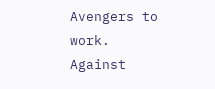Avengers to work.  Against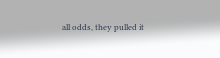all odds, they pulled it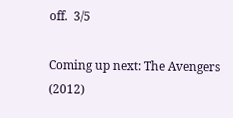off.  3/5

Coming up next: The Avengers (2012)